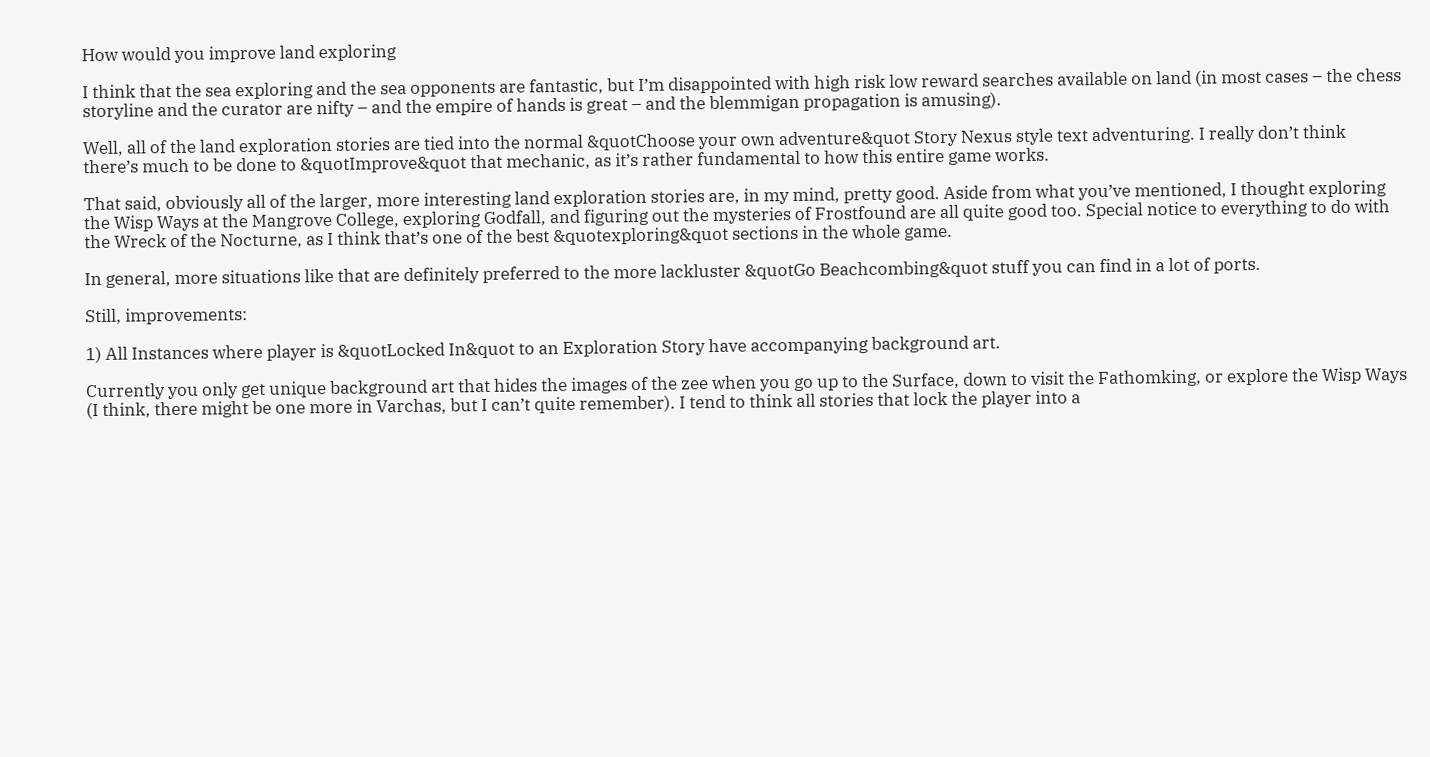How would you improve land exploring

I think that the sea exploring and the sea opponents are fantastic, but I’m disappointed with high risk low reward searches available on land (in most cases – the chess storyline and the curator are nifty – and the empire of hands is great – and the blemmigan propagation is amusing).

Well, all of the land exploration stories are tied into the normal &quotChoose your own adventure&quot Story Nexus style text adventuring. I really don’t think there’s much to be done to &quotImprove&quot that mechanic, as it’s rather fundamental to how this entire game works.

That said, obviously all of the larger, more interesting land exploration stories are, in my mind, pretty good. Aside from what you’ve mentioned, I thought exploring the Wisp Ways at the Mangrove College, exploring Godfall, and figuring out the mysteries of Frostfound are all quite good too. Special notice to everything to do with the Wreck of the Nocturne, as I think that’s one of the best &quotexploring&quot sections in the whole game.

In general, more situations like that are definitely preferred to the more lackluster &quotGo Beachcombing&quot stuff you can find in a lot of ports.

Still, improvements:

1) All Instances where player is &quotLocked In&quot to an Exploration Story have accompanying background art.

Currently you only get unique background art that hides the images of the zee when you go up to the Surface, down to visit the Fathomking, or explore the Wisp Ways (I think, there might be one more in Varchas, but I can’t quite remember). I tend to think all stories that lock the player into a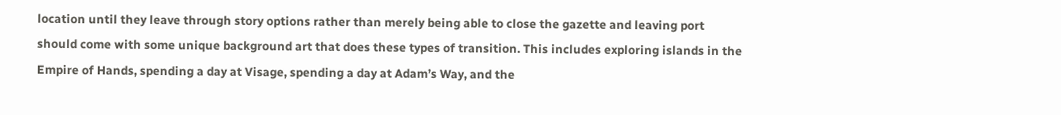location until they leave through story options rather than merely being able to close the gazette and leaving port should come with some unique background art that does these types of transition. This includes exploring islands in the Empire of Hands, spending a day at Visage, spending a day at Adam’s Way, and the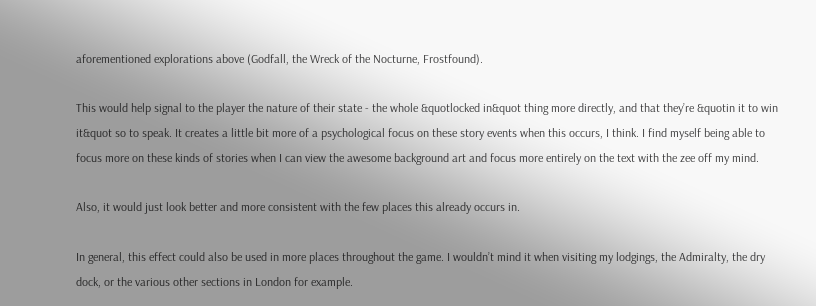aforementioned explorations above (Godfall, the Wreck of the Nocturne, Frostfound).

This would help signal to the player the nature of their state - the whole &quotlocked in&quot thing more directly, and that they’re &quotin it to win it&quot so to speak. It creates a little bit more of a psychological focus on these story events when this occurs, I think. I find myself being able to focus more on these kinds of stories when I can view the awesome background art and focus more entirely on the text with the zee off my mind.

Also, it would just look better and more consistent with the few places this already occurs in.

In general, this effect could also be used in more places throughout the game. I wouldn’t mind it when visiting my lodgings, the Admiralty, the dry dock, or the various other sections in London for example.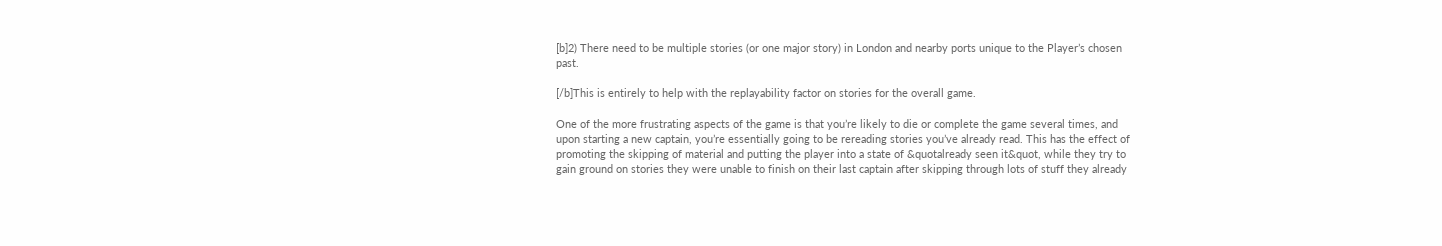[b]2) There need to be multiple stories (or one major story) in London and nearby ports unique to the Player’s chosen past.

[/b]This is entirely to help with the replayability factor on stories for the overall game.

One of the more frustrating aspects of the game is that you’re likely to die or complete the game several times, and upon starting a new captain, you’re essentially going to be rereading stories you’ve already read. This has the effect of promoting the skipping of material and putting the player into a state of &quotalready seen it&quot, while they try to gain ground on stories they were unable to finish on their last captain after skipping through lots of stuff they already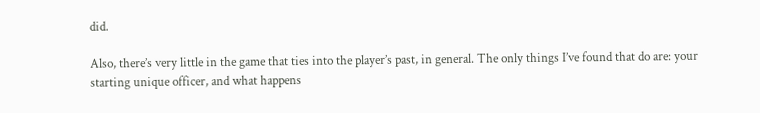did.

Also, there’s very little in the game that ties into the player’s past, in general. The only things I’ve found that do are: your starting unique officer, and what happens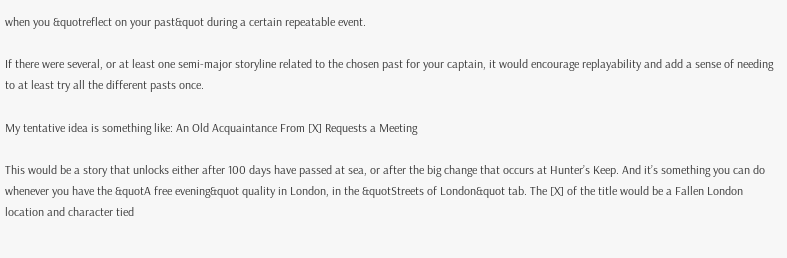when you &quotreflect on your past&quot during a certain repeatable event.

If there were several, or at least one semi-major storyline related to the chosen past for your captain, it would encourage replayability and add a sense of needing to at least try all the different pasts once.

My tentative idea is something like: An Old Acquaintance From [X] Requests a Meeting

This would be a story that unlocks either after 100 days have passed at sea, or after the big change that occurs at Hunter’s Keep. And it’s something you can do whenever you have the &quotA free evening&quot quality in London, in the &quotStreets of London&quot tab. The [X] of the title would be a Fallen London location and character tied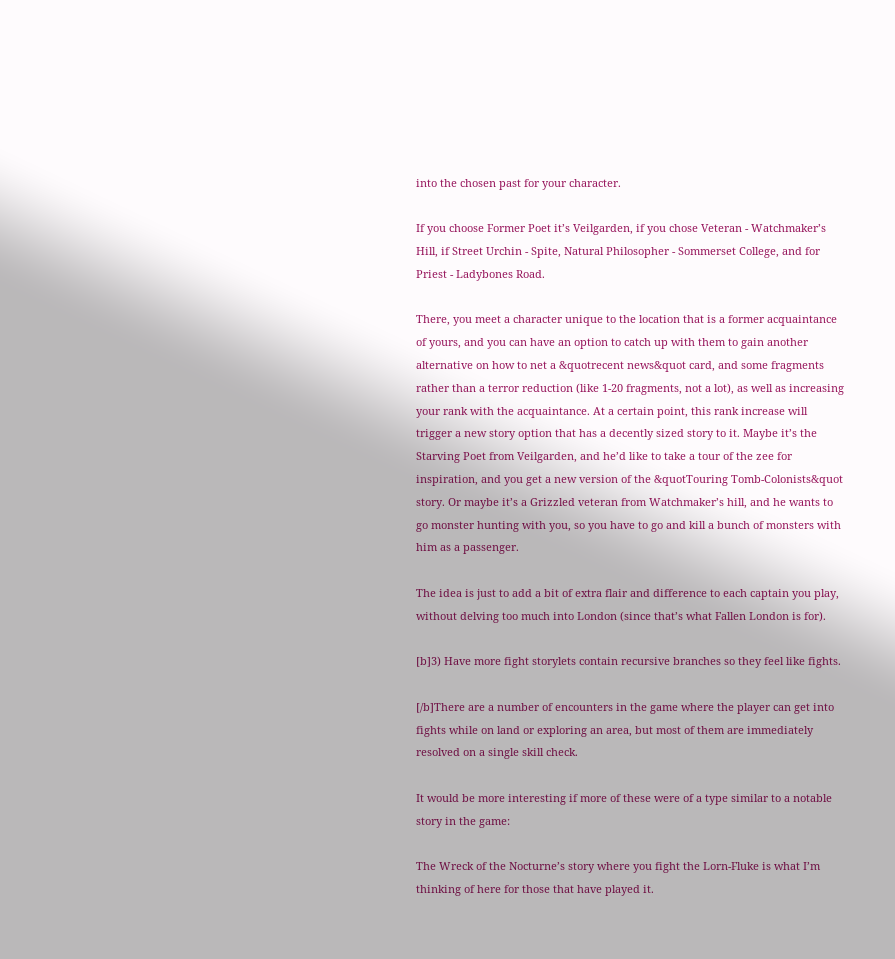into the chosen past for your character.

If you choose Former Poet it’s Veilgarden, if you chose Veteran - Watchmaker’s Hill, if Street Urchin - Spite, Natural Philosopher - Sommerset College, and for Priest - Ladybones Road.

There, you meet a character unique to the location that is a former acquaintance of yours, and you can have an option to catch up with them to gain another alternative on how to net a &quotrecent news&quot card, and some fragments rather than a terror reduction (like 1-20 fragments, not a lot), as well as increasing your rank with the acquaintance. At a certain point, this rank increase will trigger a new story option that has a decently sized story to it. Maybe it’s the Starving Poet from Veilgarden, and he’d like to take a tour of the zee for inspiration, and you get a new version of the &quotTouring Tomb-Colonists&quot story. Or maybe it’s a Grizzled veteran from Watchmaker’s hill, and he wants to go monster hunting with you, so you have to go and kill a bunch of monsters with him as a passenger.

The idea is just to add a bit of extra flair and difference to each captain you play, without delving too much into London (since that’s what Fallen London is for).

[b]3) Have more fight storylets contain recursive branches so they feel like fights.

[/b]There are a number of encounters in the game where the player can get into fights while on land or exploring an area, but most of them are immediately resolved on a single skill check.

It would be more interesting if more of these were of a type similar to a notable story in the game:

The Wreck of the Nocturne’s story where you fight the Lorn-Fluke is what I’m thinking of here for those that have played it.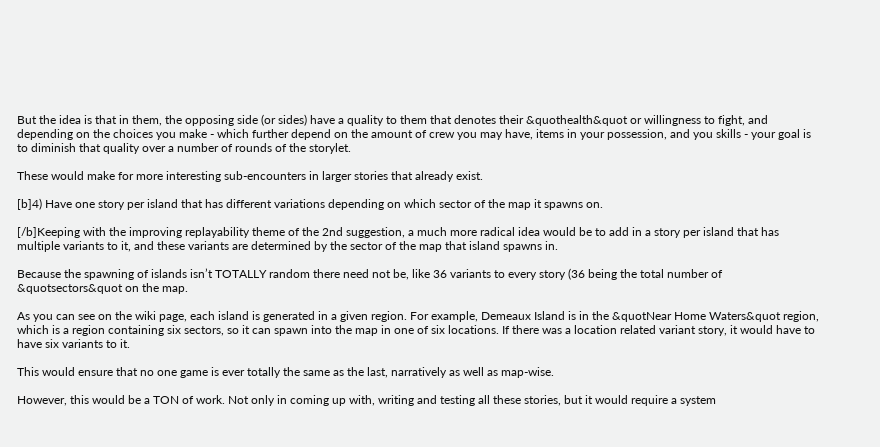But the idea is that in them, the opposing side (or sides) have a quality to them that denotes their &quothealth&quot or willingness to fight, and depending on the choices you make - which further depend on the amount of crew you may have, items in your possession, and you skills - your goal is to diminish that quality over a number of rounds of the storylet.

These would make for more interesting sub-encounters in larger stories that already exist.

[b]4) Have one story per island that has different variations depending on which sector of the map it spawns on.

[/b]Keeping with the improving replayability theme of the 2nd suggestion, a much more radical idea would be to add in a story per island that has multiple variants to it, and these variants are determined by the sector of the map that island spawns in.

Because the spawning of islands isn’t TOTALLY random there need not be, like 36 variants to every story (36 being the total number of &quotsectors&quot on the map.

As you can see on the wiki page, each island is generated in a given region. For example, Demeaux Island is in the &quotNear Home Waters&quot region, which is a region containing six sectors, so it can spawn into the map in one of six locations. If there was a location related variant story, it would have to have six variants to it.

This would ensure that no one game is ever totally the same as the last, narratively as well as map-wise.

However, this would be a TON of work. Not only in coming up with, writing and testing all these stories, but it would require a system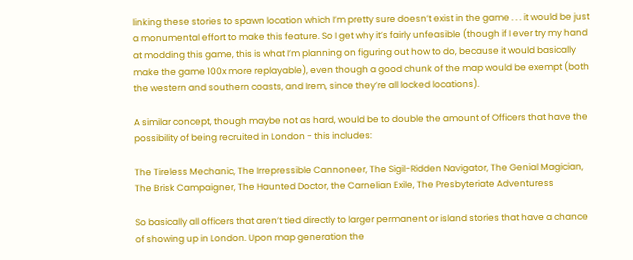linking these stories to spawn location which I’m pretty sure doesn’t exist in the game . . . it would be just a monumental effort to make this feature. So I get why it’s fairly unfeasible (though if I ever try my hand at modding this game, this is what I’m planning on figuring out how to do, because it would basically make the game 100x more replayable), even though a good chunk of the map would be exempt (both the western and southern coasts, and Irem, since they’re all locked locations).

A similar concept, though maybe not as hard, would be to double the amount of Officers that have the possibility of being recruited in London - this includes:

The Tireless Mechanic, The Irrepressible Cannoneer, The Sigil-Ridden Navigator, The Genial Magician, The Brisk Campaigner, The Haunted Doctor, the Carnelian Exile, The Presbyteriate Adventuress

So basically all officers that aren’t tied directly to larger permanent or island stories that have a chance of showing up in London. Upon map generation the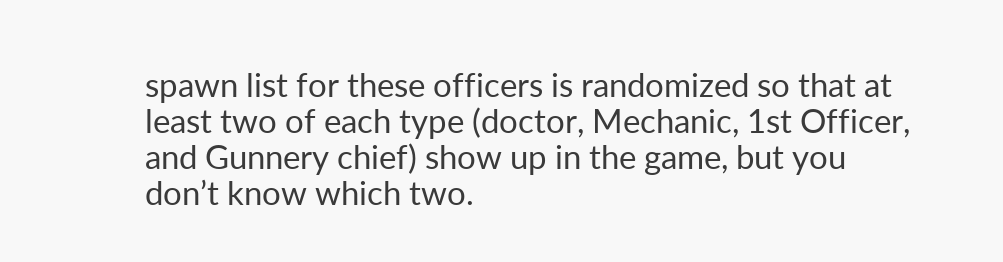spawn list for these officers is randomized so that at least two of each type (doctor, Mechanic, 1st Officer, and Gunnery chief) show up in the game, but you don’t know which two.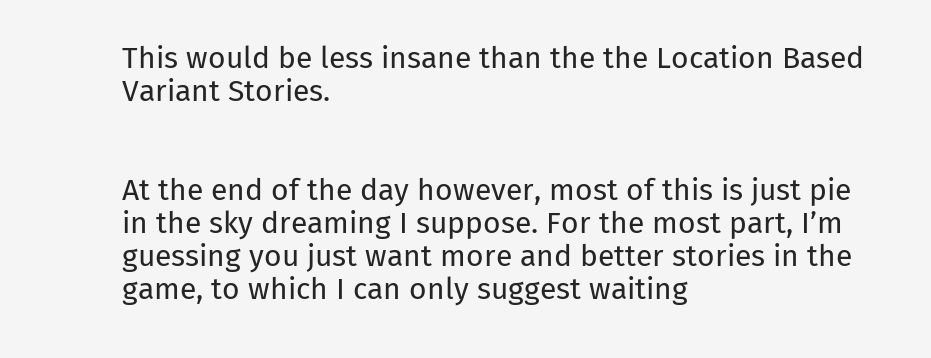This would be less insane than the the Location Based Variant Stories.


At the end of the day however, most of this is just pie in the sky dreaming I suppose. For the most part, I’m guessing you just want more and better stories in the game, to which I can only suggest waiting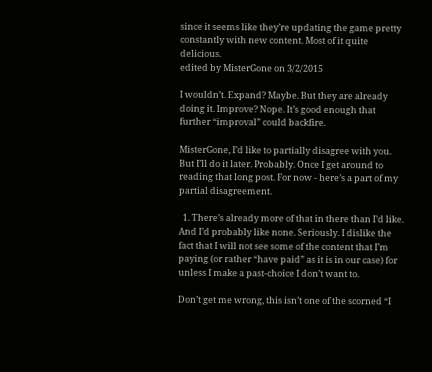since it seems like they’re updating the game pretty constantly with new content. Most of it quite delicious.
edited by MisterGone on 3/2/2015

I wouldn’t. Expand? Maybe. But they are already doing it. Improve? Nope. It’s good enough that further “improval” could backfire.

MisterGone, I’d like to partially disagree with you. But I’ll do it later. Probably. Once I get around to reading that long post. For now - here’s a part of my partial disagreement.

  1. There’s already more of that in there than I’d like. And I’d probably like none. Seriously. I dislike the fact that I will not see some of the content that I’m paying (or rather “have paid” as it is in our case) for unless I make a past-choice I don’t want to.

Don’t get me wrong, this isn’t one of the scorned “I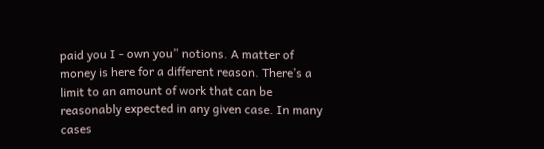paid you I - own you” notions. A matter of money is here for a different reason. There’s a limit to an amount of work that can be reasonably expected in any given case. In many cases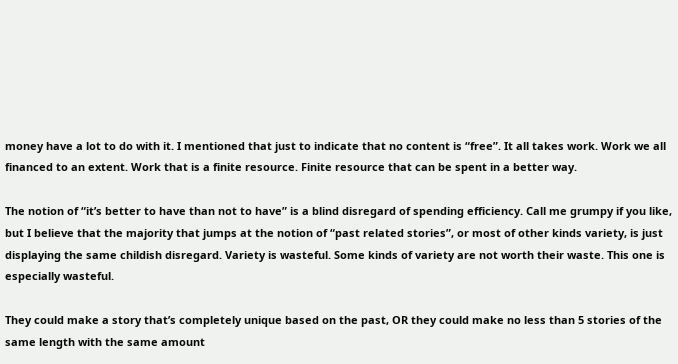money have a lot to do with it. I mentioned that just to indicate that no content is “free”. It all takes work. Work we all financed to an extent. Work that is a finite resource. Finite resource that can be spent in a better way.

The notion of “it’s better to have than not to have” is a blind disregard of spending efficiency. Call me grumpy if you like, but I believe that the majority that jumps at the notion of “past related stories”, or most of other kinds variety, is just displaying the same childish disregard. Variety is wasteful. Some kinds of variety are not worth their waste. This one is especially wasteful.

They could make a story that’s completely unique based on the past, OR they could make no less than 5 stories of the same length with the same amount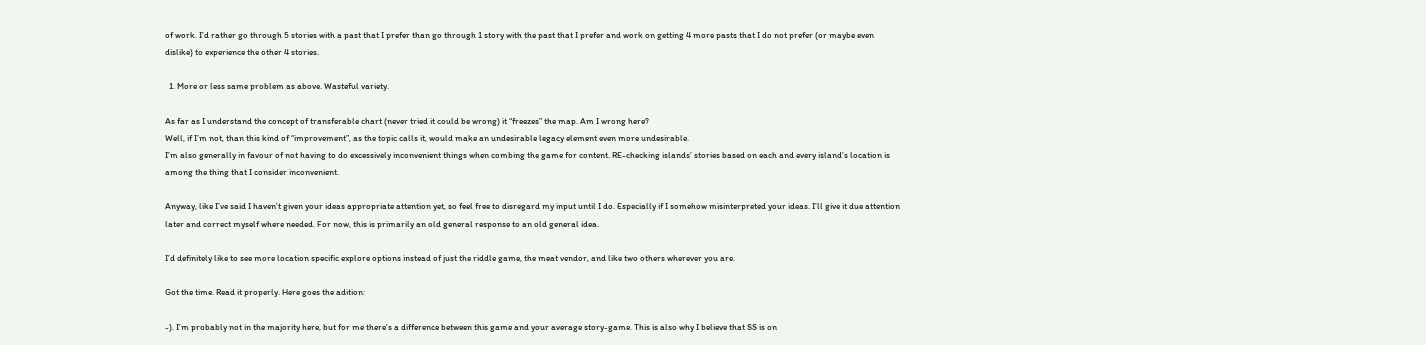of work. I’d rather go through 5 stories with a past that I prefer than go through 1 story with the past that I prefer and work on getting 4 more pasts that I do not prefer (or maybe even dislike) to experience the other 4 stories.

  1. More or less same problem as above. Wasteful variety.

As far as I understand the concept of transferable chart (never tried it could be wrong) it “freezes” the map. Am I wrong here?
Well, if I’m not, than this kind of “improvement”, as the topic calls it, would make an undesirable legacy element even more undesirable.
I’m also generally in favour of not having to do excessively inconvenient things when combing the game for content. RE-checking islands’ stories based on each and every island’s location is among the thing that I consider inconvenient.

Anyway, like I’ve said I haven’t given your ideas appropriate attention yet, so feel free to disregard my input until I do. Especially if I somehow misinterpreted your ideas. I’ll give it due attention later and correct myself where needed. For now, this is primarily an old general response to an old general idea.

I’d definitely like to see more location specific explore options instead of just the riddle game, the meat vendor, and like two others wherever you are.

Got the time. Read it properly. Here goes the adition:

-). I’m probably not in the majority here, but for me there’s a difference between this game and your average story-game. This is also why I believe that SS is on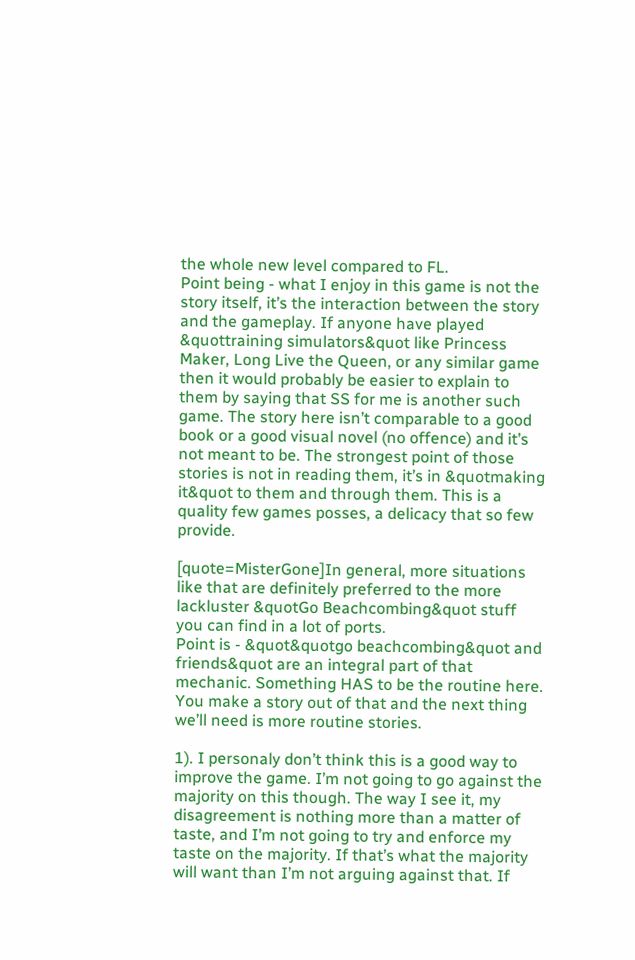the whole new level compared to FL.
Point being - what I enjoy in this game is not the story itself, it’s the interaction between the story and the gameplay. If anyone have played &quottraining simulators&quot like Princess Maker, Long Live the Queen, or any similar game then it would probably be easier to explain to them by saying that SS for me is another such game. The story here isn’t comparable to a good book or a good visual novel (no offence) and it’s not meant to be. The strongest point of those stories is not in reading them, it’s in &quotmaking it&quot to them and through them. This is a quality few games posses, a delicacy that so few provide.

[quote=MisterGone]In general, more situations like that are definitely preferred to the more lackluster &quotGo Beachcombing&quot stuff you can find in a lot of ports.
Point is - &quot&quotgo beachcombing&quot and friends&quot are an integral part of that mechanic. Something HAS to be the routine here. You make a story out of that and the next thing we’ll need is more routine stories.

1). I personaly don’t think this is a good way to improve the game. I’m not going to go against the majority on this though. The way I see it, my disagreement is nothing more than a matter of taste, and I’m not going to try and enforce my taste on the majority. If that’s what the majority will want than I’m not arguing against that. If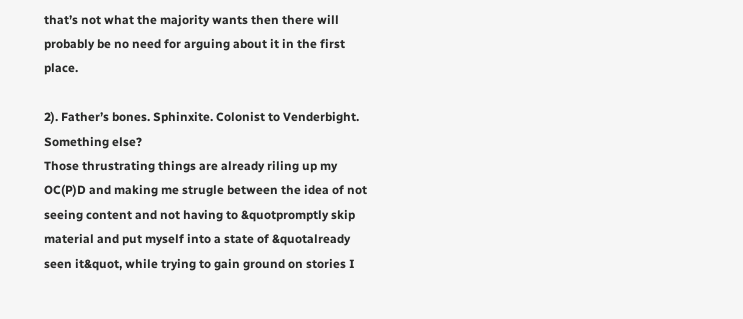that’s not what the majority wants then there will probably be no need for arguing about it in the first place.

2). Father’s bones. Sphinxite. Colonist to Venderbight. Something else?
Those thrustrating things are already riling up my OC(P)D and making me strugle between the idea of not seeing content and not having to &quotpromptly skip material and put myself into a state of &quotalready seen it&quot, while trying to gain ground on stories I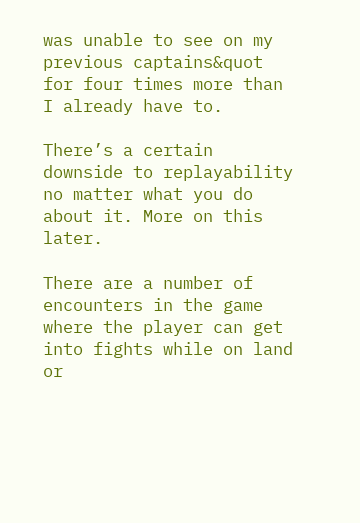was unable to see on my previous captains&quot for four times more than I already have to.

There’s a certain downside to replayability no matter what you do about it. More on this later.

There are a number of encounters in the game where the player can get into fights while on land or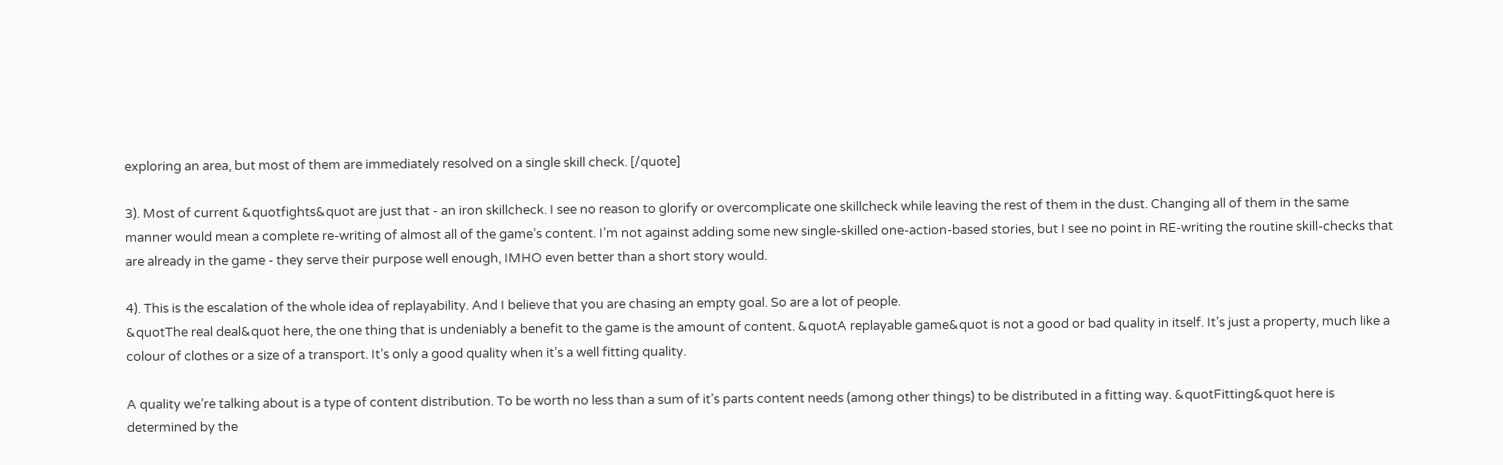exploring an area, but most of them are immediately resolved on a single skill check. [/quote]

3). Most of current &quotfights&quot are just that - an iron skillcheck. I see no reason to glorify or overcomplicate one skillcheck while leaving the rest of them in the dust. Changing all of them in the same manner would mean a complete re-writing of almost all of the game’s content. I’m not against adding some new single-skilled one-action-based stories, but I see no point in RE-writing the routine skill-checks that are already in the game - they serve their purpose well enough, IMHO even better than a short story would.

4). This is the escalation of the whole idea of replayability. And I believe that you are chasing an empty goal. So are a lot of people.
&quotThe real deal&quot here, the one thing that is undeniably a benefit to the game is the amount of content. &quotA replayable game&quot is not a good or bad quality in itself. It’s just a property, much like a colour of clothes or a size of a transport. It’s only a good quality when it’s a well fitting quality.

A quality we’re talking about is a type of content distribution. To be worth no less than a sum of it’s parts content needs (among other things) to be distributed in a fitting way. &quotFitting&quot here is determined by the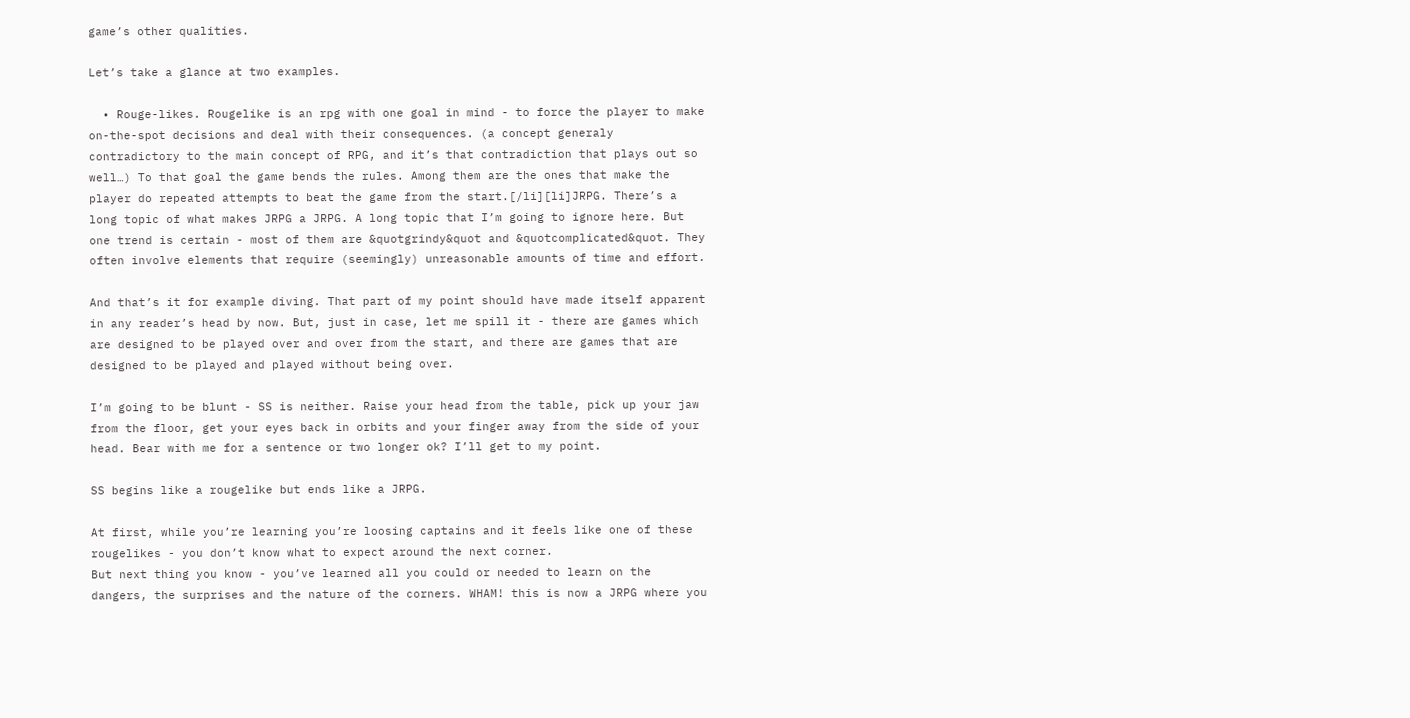game’s other qualities.

Let’s take a glance at two examples.

  • Rouge-likes. Rougelike is an rpg with one goal in mind - to force the player to make on-the-spot decisions and deal with their consequences. (a concept generaly contradictory to the main concept of RPG, and it’s that contradiction that plays out so well…) To that goal the game bends the rules. Among them are the ones that make the player do repeated attempts to beat the game from the start.[/li][li]JRPG. There’s a long topic of what makes JRPG a JRPG. A long topic that I’m going to ignore here. But one trend is certain - most of them are &quotgrindy&quot and &quotcomplicated&quot. They often involve elements that require (seemingly) unreasonable amounts of time and effort.

And that’s it for example diving. That part of my point should have made itself apparent in any reader’s head by now. But, just in case, let me spill it - there are games which are designed to be played over and over from the start, and there are games that are designed to be played and played without being over.

I’m going to be blunt - SS is neither. Raise your head from the table, pick up your jaw from the floor, get your eyes back in orbits and your finger away from the side of your head. Bear with me for a sentence or two longer ok? I’ll get to my point.

SS begins like a rougelike but ends like a JRPG.

At first, while you’re learning you’re loosing captains and it feels like one of these rougelikes - you don’t know what to expect around the next corner.
But next thing you know - you’ve learned all you could or needed to learn on the dangers, the surprises and the nature of the corners. WHAM! this is now a JRPG where you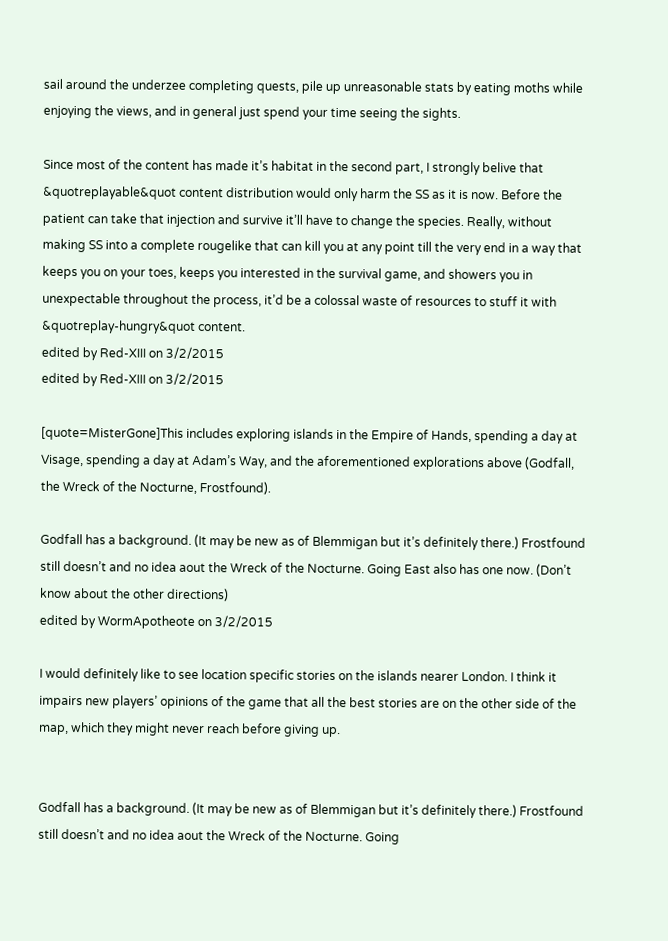sail around the underzee completing quests, pile up unreasonable stats by eating moths while enjoying the views, and in general just spend your time seeing the sights.

Since most of the content has made it’s habitat in the second part, I strongly belive that &quotreplayable&quot content distribution would only harm the SS as it is now. Before the patient can take that injection and survive it’ll have to change the species. Really, without making SS into a complete rougelike that can kill you at any point till the very end in a way that keeps you on your toes, keeps you interested in the survival game, and showers you in unexpectable throughout the process, it’d be a colossal waste of resources to stuff it with &quotreplay-hungry&quot content.
edited by Red-XIII on 3/2/2015
edited by Red-XIII on 3/2/2015

[quote=MisterGone]This includes exploring islands in the Empire of Hands, spending a day at Visage, spending a day at Adam’s Way, and the aforementioned explorations above (Godfall, the Wreck of the Nocturne, Frostfound).

Godfall has a background. (It may be new as of Blemmigan but it’s definitely there.) Frostfound still doesn’t and no idea aout the Wreck of the Nocturne. Going East also has one now. (Don’t know about the other directions)
edited by WormApotheote on 3/2/2015

I would definitely like to see location specific stories on the islands nearer London. I think it impairs new players’ opinions of the game that all the best stories are on the other side of the map, which they might never reach before giving up.


Godfall has a background. (It may be new as of Blemmigan but it’s definitely there.) Frostfound still doesn’t and no idea aout the Wreck of the Nocturne. Going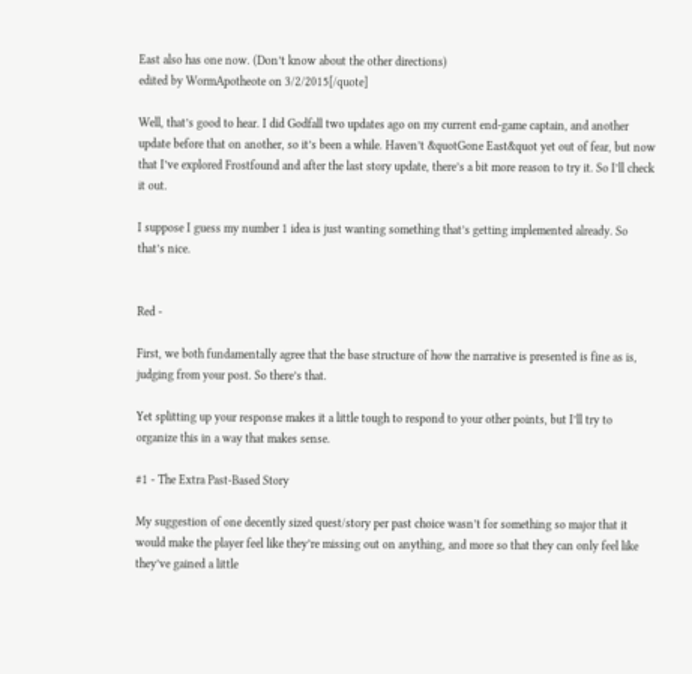East also has one now. (Don’t know about the other directions)
edited by WormApotheote on 3/2/2015[/quote]

Well, that’s good to hear. I did Godfall two updates ago on my current end-game captain, and another update before that on another, so it’s been a while. Haven’t &quotGone East&quot yet out of fear, but now that I’ve explored Frostfound and after the last story update, there’s a bit more reason to try it. So I’ll check it out.

I suppose I guess my number 1 idea is just wanting something that’s getting implemented already. So that’s nice.


Red -

First, we both fundamentally agree that the base structure of how the narrative is presented is fine as is, judging from your post. So there’s that.

Yet splitting up your response makes it a little tough to respond to your other points, but I’ll try to organize this in a way that makes sense.

#1 - The Extra Past-Based Story

My suggestion of one decently sized quest/story per past choice wasn’t for something so major that it would make the player feel like they’re missing out on anything, and more so that they can only feel like they’ve gained a little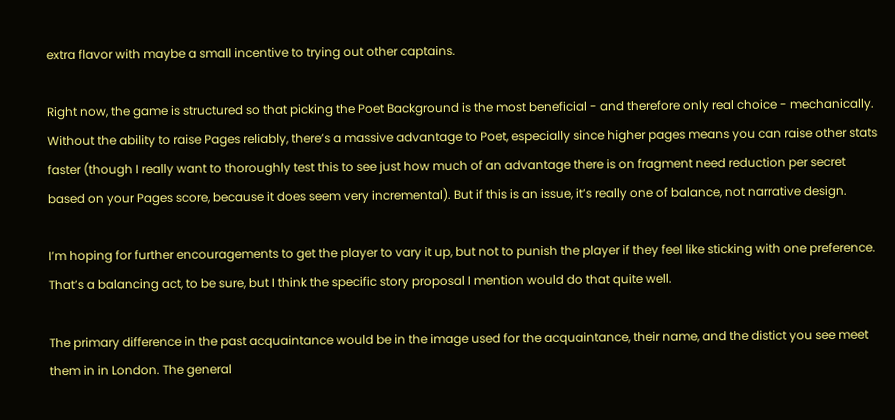extra flavor with maybe a small incentive to trying out other captains.

Right now, the game is structured so that picking the Poet Background is the most beneficial - and therefore only real choice - mechanically. Without the ability to raise Pages reliably, there’s a massive advantage to Poet, especially since higher pages means you can raise other stats faster (though I really want to thoroughly test this to see just how much of an advantage there is on fragment need reduction per secret based on your Pages score, because it does seem very incremental). But if this is an issue, it’s really one of balance, not narrative design.

I’m hoping for further encouragements to get the player to vary it up, but not to punish the player if they feel like sticking with one preference. That’s a balancing act, to be sure, but I think the specific story proposal I mention would do that quite well.

The primary difference in the past acquaintance would be in the image used for the acquaintance, their name, and the distict you see meet them in in London. The general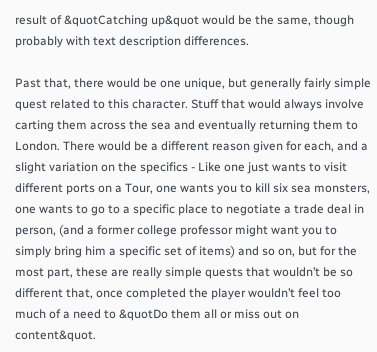result of &quotCatching up&quot would be the same, though probably with text description differences.

Past that, there would be one unique, but generally fairly simple quest related to this character. Stuff that would always involve carting them across the sea and eventually returning them to London. There would be a different reason given for each, and a slight variation on the specifics - Like one just wants to visit different ports on a Tour, one wants you to kill six sea monsters, one wants to go to a specific place to negotiate a trade deal in person, (and a former college professor might want you to simply bring him a specific set of items) and so on, but for the most part, these are really simple quests that wouldn’t be so different that, once completed the player wouldn’t feel too much of a need to &quotDo them all or miss out on content&quot.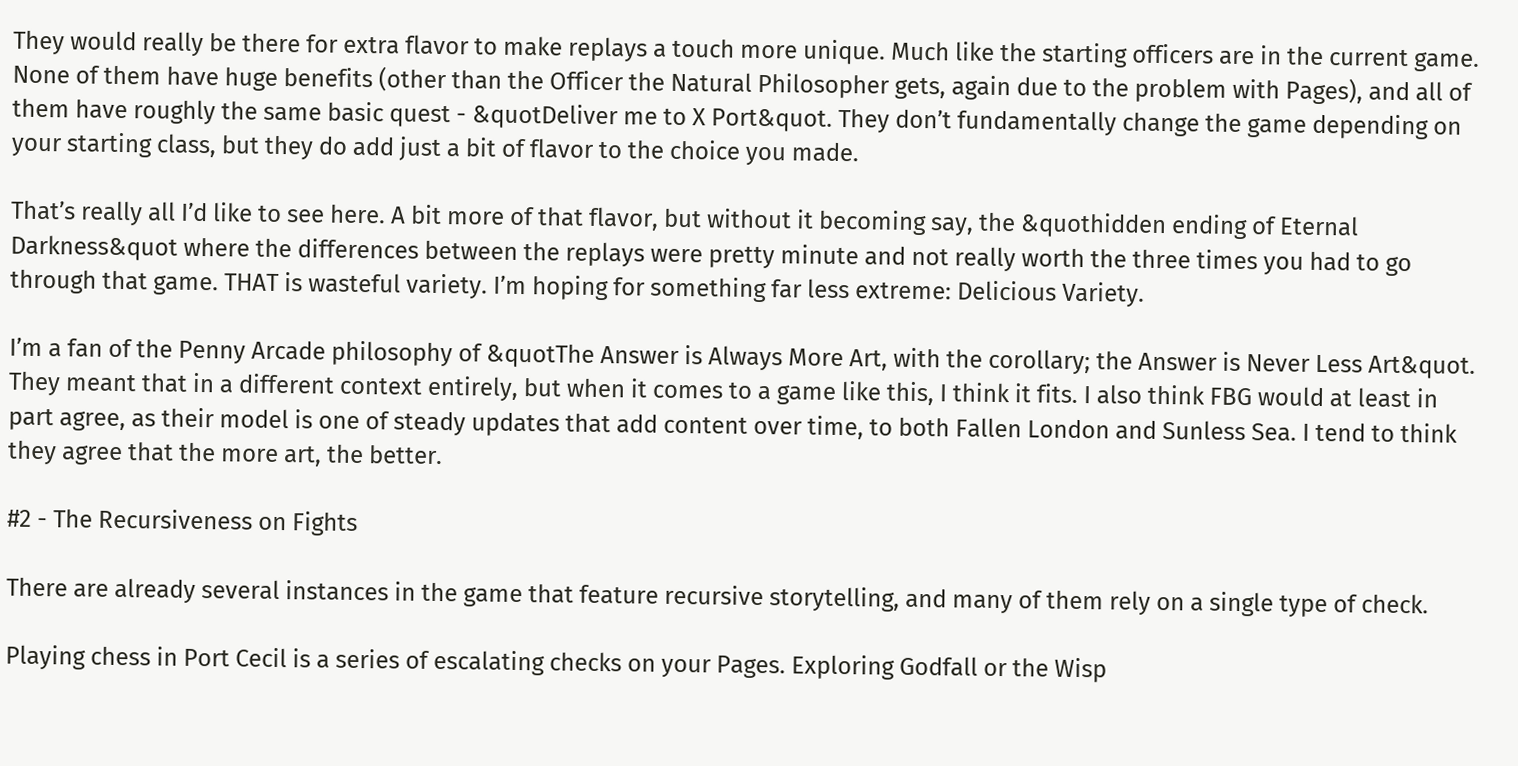They would really be there for extra flavor to make replays a touch more unique. Much like the starting officers are in the current game. None of them have huge benefits (other than the Officer the Natural Philosopher gets, again due to the problem with Pages), and all of them have roughly the same basic quest - &quotDeliver me to X Port&quot. They don’t fundamentally change the game depending on your starting class, but they do add just a bit of flavor to the choice you made.

That’s really all I’d like to see here. A bit more of that flavor, but without it becoming say, the &quothidden ending of Eternal Darkness&quot where the differences between the replays were pretty minute and not really worth the three times you had to go through that game. THAT is wasteful variety. I’m hoping for something far less extreme: Delicious Variety.

I’m a fan of the Penny Arcade philosophy of &quotThe Answer is Always More Art, with the corollary; the Answer is Never Less Art&quot. They meant that in a different context entirely, but when it comes to a game like this, I think it fits. I also think FBG would at least in part agree, as their model is one of steady updates that add content over time, to both Fallen London and Sunless Sea. I tend to think they agree that the more art, the better.

#2 - The Recursiveness on Fights

There are already several instances in the game that feature recursive storytelling, and many of them rely on a single type of check.

Playing chess in Port Cecil is a series of escalating checks on your Pages. Exploring Godfall or the Wisp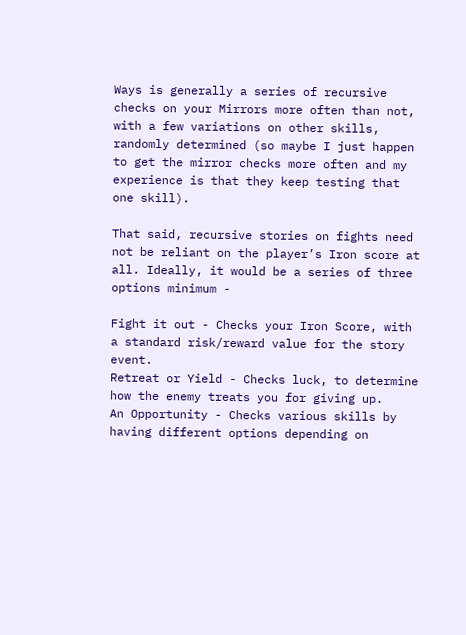Ways is generally a series of recursive checks on your Mirrors more often than not, with a few variations on other skills, randomly determined (so maybe I just happen to get the mirror checks more often and my experience is that they keep testing that one skill).

That said, recursive stories on fights need not be reliant on the player’s Iron score at all. Ideally, it would be a series of three options minimum -

Fight it out - Checks your Iron Score, with a standard risk/reward value for the story event.
Retreat or Yield - Checks luck, to determine how the enemy treats you for giving up.
An Opportunity - Checks various skills by having different options depending on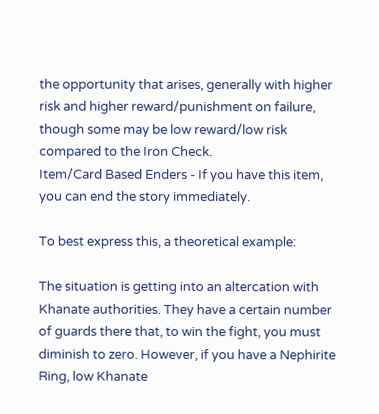the opportunity that arises, generally with higher risk and higher reward/punishment on failure, though some may be low reward/low risk compared to the Iron Check.
Item/Card Based Enders - If you have this item, you can end the story immediately.

To best express this, a theoretical example:

The situation is getting into an altercation with Khanate authorities. They have a certain number of guards there that, to win the fight, you must diminish to zero. However, if you have a Nephirite Ring, low Khanate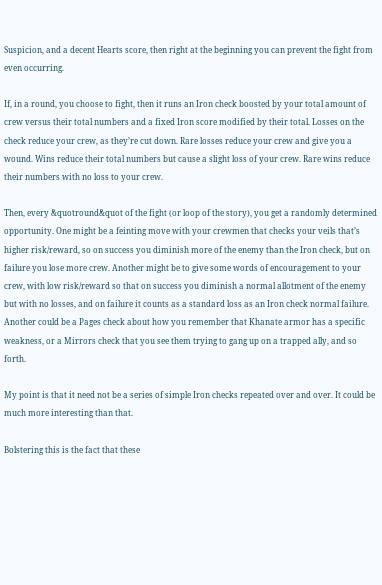Suspicion, and a decent Hearts score, then right at the beginning you can prevent the fight from even occurring.

If, in a round, you choose to fight, then it runs an Iron check boosted by your total amount of crew versus their total numbers and a fixed Iron score modified by their total. Losses on the check reduce your crew, as they’re cut down. Rare losses reduce your crew and give you a wound. Wins reduce their total numbers but cause a slight loss of your crew. Rare wins reduce their numbers with no loss to your crew.

Then, every &quotround&quot of the fight (or loop of the story), you get a randomly determined opportunity. One might be a feinting move with your crewmen that checks your veils that’s higher risk/reward, so on success you diminish more of the enemy than the Iron check, but on failure you lose more crew. Another might be to give some words of encouragement to your crew, with low risk/reward so that on success you diminish a normal allotment of the enemy but with no losses, and on failure it counts as a standard loss as an Iron check normal failure. Another could be a Pages check about how you remember that Khanate armor has a specific weakness, or a Mirrors check that you see them trying to gang up on a trapped ally, and so forth.

My point is that it need not be a series of simple Iron checks repeated over and over. It could be much more interesting than that.

Bolstering this is the fact that these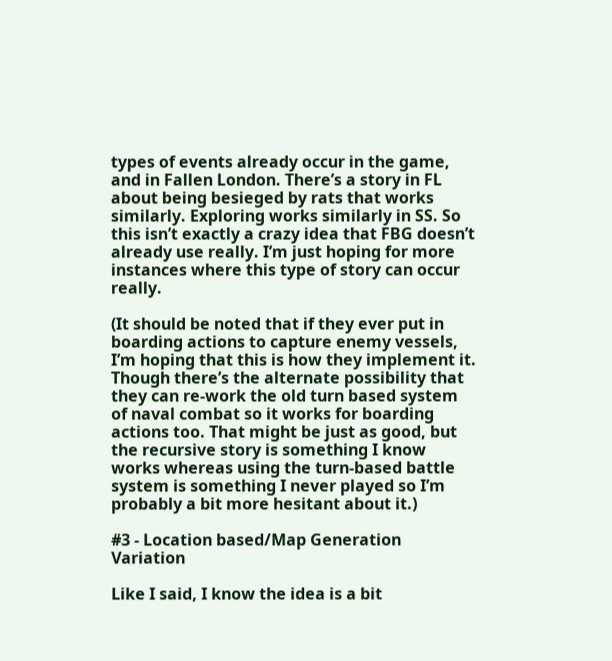types of events already occur in the game, and in Fallen London. There’s a story in FL about being besieged by rats that works similarly. Exploring works similarly in SS. So this isn’t exactly a crazy idea that FBG doesn’t already use really. I’m just hoping for more instances where this type of story can occur really.

(It should be noted that if they ever put in boarding actions to capture enemy vessels, I’m hoping that this is how they implement it. Though there’s the alternate possibility that they can re-work the old turn based system of naval combat so it works for boarding actions too. That might be just as good, but the recursive story is something I know works whereas using the turn-based battle system is something I never played so I’m probably a bit more hesitant about it.)

#3 - Location based/Map Generation Variation

Like I said, I know the idea is a bit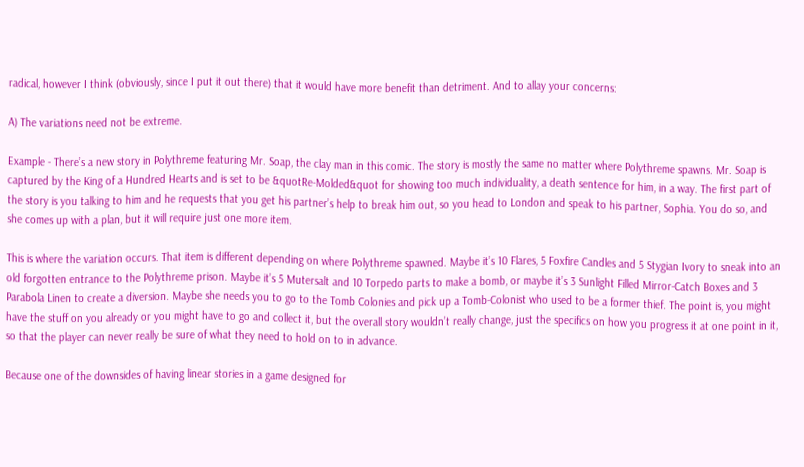radical, however I think (obviously, since I put it out there) that it would have more benefit than detriment. And to allay your concerns:

A) The variations need not be extreme.

Example - There’s a new story in Polythreme featuring Mr. Soap, the clay man in this comic. The story is mostly the same no matter where Polythreme spawns. Mr. Soap is captured by the King of a Hundred Hearts and is set to be &quotRe-Molded&quot for showing too much individuality, a death sentence for him, in a way. The first part of the story is you talking to him and he requests that you get his partner’s help to break him out, so you head to London and speak to his partner, Sophia. You do so, and she comes up with a plan, but it will require just one more item.

This is where the variation occurs. That item is different depending on where Polythreme spawned. Maybe it’s 10 Flares, 5 Foxfire Candles and 5 Stygian Ivory to sneak into an old forgotten entrance to the Polythreme prison. Maybe it’s 5 Mutersalt and 10 Torpedo parts to make a bomb, or maybe it’s 3 Sunlight Filled Mirror-Catch Boxes and 3 Parabola Linen to create a diversion. Maybe she needs you to go to the Tomb Colonies and pick up a Tomb-Colonist who used to be a former thief. The point is, you might have the stuff on you already or you might have to go and collect it, but the overall story wouldn’t really change, just the specifics on how you progress it at one point in it, so that the player can never really be sure of what they need to hold on to in advance.

Because one of the downsides of having linear stories in a game designed for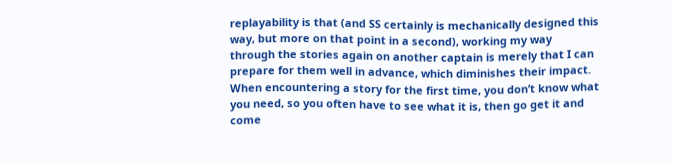replayability is that (and SS certainly is mechanically designed this way, but more on that point in a second), working my way through the stories again on another captain is merely that I can prepare for them well in advance, which diminishes their impact. When encountering a story for the first time, you don’t know what you need, so you often have to see what it is, then go get it and come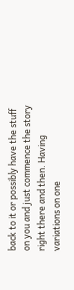back to it or possibly have the stuff on you and just commence the story right there and then. Having variations on one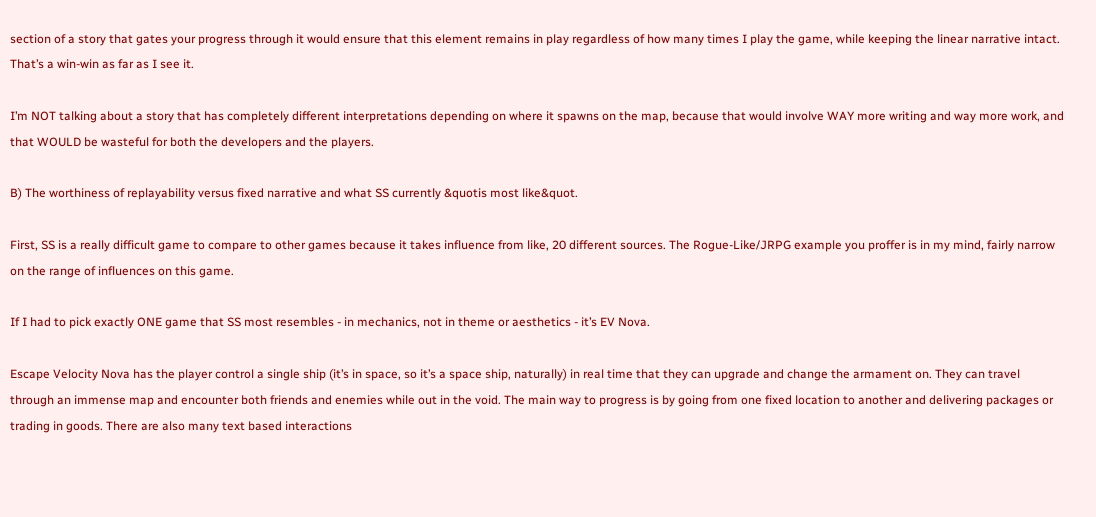section of a story that gates your progress through it would ensure that this element remains in play regardless of how many times I play the game, while keeping the linear narrative intact. That’s a win-win as far as I see it.

I’m NOT talking about a story that has completely different interpretations depending on where it spawns on the map, because that would involve WAY more writing and way more work, and that WOULD be wasteful for both the developers and the players.

B) The worthiness of replayability versus fixed narrative and what SS currently &quotis most like&quot.

First, SS is a really difficult game to compare to other games because it takes influence from like, 20 different sources. The Rogue-Like/JRPG example you proffer is in my mind, fairly narrow on the range of influences on this game.

If I had to pick exactly ONE game that SS most resembles - in mechanics, not in theme or aesthetics - it’s EV Nova.

Escape Velocity Nova has the player control a single ship (it’s in space, so it’s a space ship, naturally) in real time that they can upgrade and change the armament on. They can travel through an immense map and encounter both friends and enemies while out in the void. The main way to progress is by going from one fixed location to another and delivering packages or trading in goods. There are also many text based interactions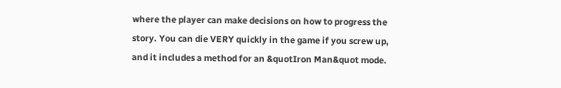where the player can make decisions on how to progress the story. You can die VERY quickly in the game if you screw up, and it includes a method for an &quotIron Man&quot mode.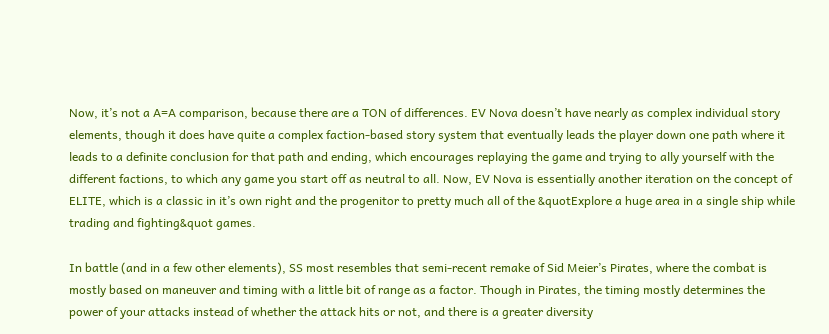Now, it’s not a A=A comparison, because there are a TON of differences. EV Nova doesn’t have nearly as complex individual story elements, though it does have quite a complex faction-based story system that eventually leads the player down one path where it leads to a definite conclusion for that path and ending, which encourages replaying the game and trying to ally yourself with the different factions, to which any game you start off as neutral to all. Now, EV Nova is essentially another iteration on the concept of ELITE, which is a classic in it’s own right and the progenitor to pretty much all of the &quotExplore a huge area in a single ship while trading and fighting&quot games.

In battle (and in a few other elements), SS most resembles that semi-recent remake of Sid Meier’s Pirates, where the combat is mostly based on maneuver and timing with a little bit of range as a factor. Though in Pirates, the timing mostly determines the power of your attacks instead of whether the attack hits or not, and there is a greater diversity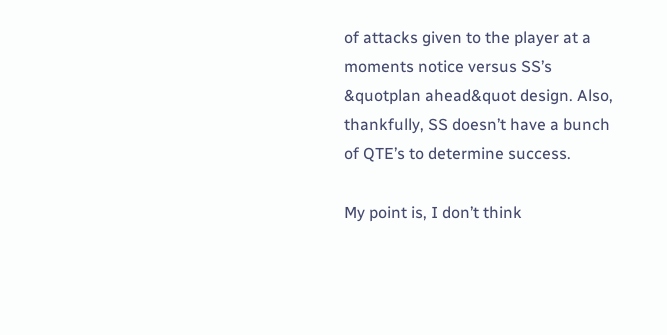of attacks given to the player at a moments notice versus SS’s &quotplan ahead&quot design. Also, thankfully, SS doesn’t have a bunch of QTE’s to determine success.

My point is, I don’t think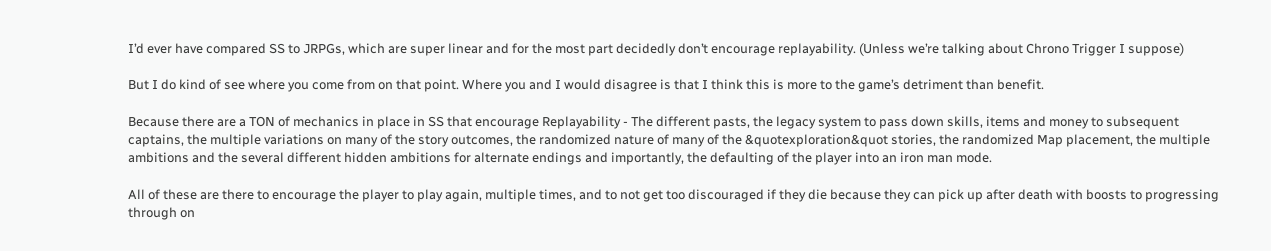I’d ever have compared SS to JRPGs, which are super linear and for the most part decidedly don’t encourage replayability. (Unless we’re talking about Chrono Trigger I suppose)

But I do kind of see where you come from on that point. Where you and I would disagree is that I think this is more to the game’s detriment than benefit.

Because there are a TON of mechanics in place in SS that encourage Replayability - The different pasts, the legacy system to pass down skills, items and money to subsequent captains, the multiple variations on many of the story outcomes, the randomized nature of many of the &quotexploration&quot stories, the randomized Map placement, the multiple ambitions and the several different hidden ambitions for alternate endings and importantly, the defaulting of the player into an iron man mode.

All of these are there to encourage the player to play again, multiple times, and to not get too discouraged if they die because they can pick up after death with boosts to progressing through on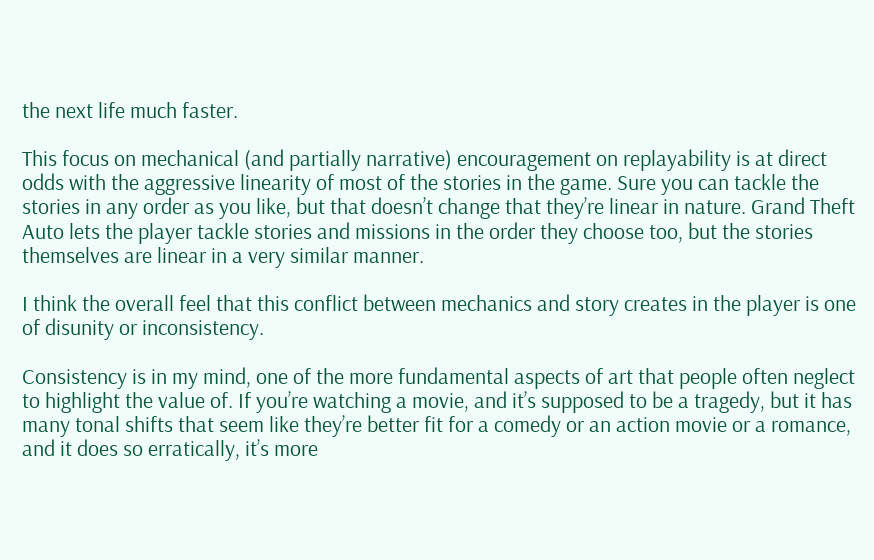the next life much faster.

This focus on mechanical (and partially narrative) encouragement on replayability is at direct odds with the aggressive linearity of most of the stories in the game. Sure you can tackle the stories in any order as you like, but that doesn’t change that they’re linear in nature. Grand Theft Auto lets the player tackle stories and missions in the order they choose too, but the stories themselves are linear in a very similar manner.

I think the overall feel that this conflict between mechanics and story creates in the player is one of disunity or inconsistency.

Consistency is in my mind, one of the more fundamental aspects of art that people often neglect to highlight the value of. If you’re watching a movie, and it’s supposed to be a tragedy, but it has many tonal shifts that seem like they’re better fit for a comedy or an action movie or a romance, and it does so erratically, it’s more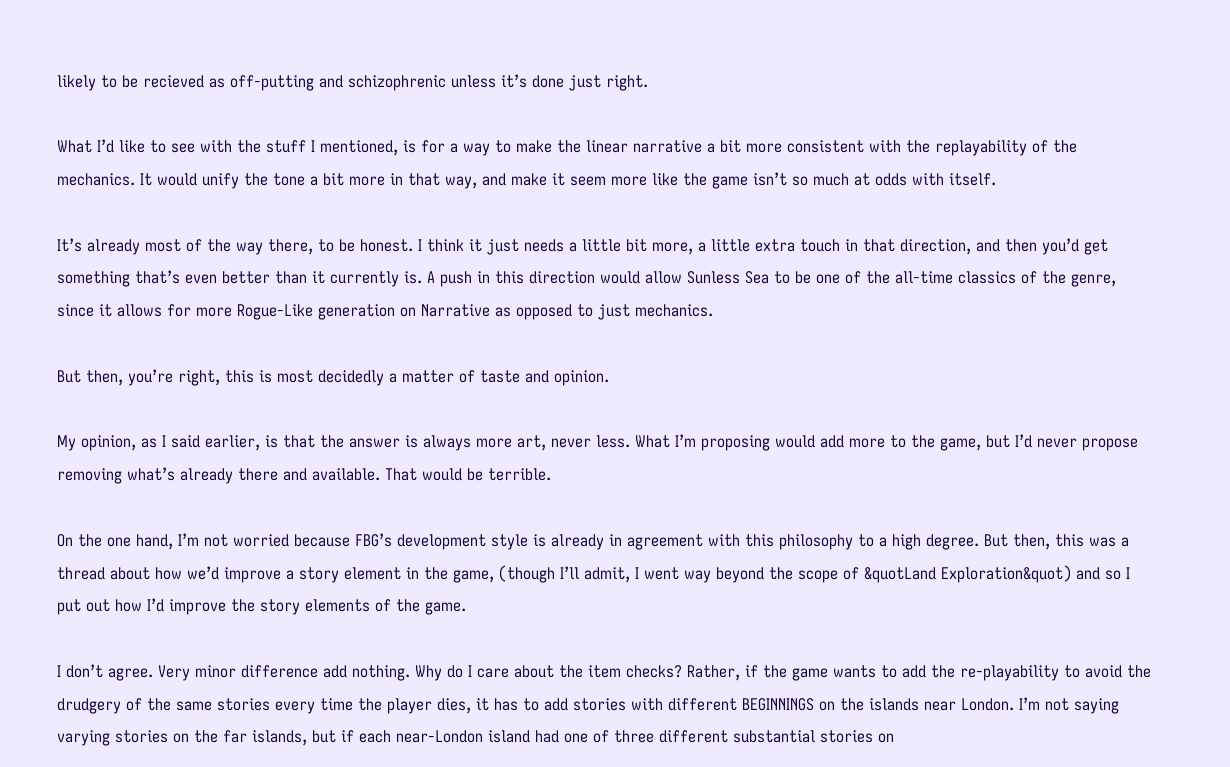likely to be recieved as off-putting and schizophrenic unless it’s done just right.

What I’d like to see with the stuff I mentioned, is for a way to make the linear narrative a bit more consistent with the replayability of the mechanics. It would unify the tone a bit more in that way, and make it seem more like the game isn’t so much at odds with itself.

It’s already most of the way there, to be honest. I think it just needs a little bit more, a little extra touch in that direction, and then you’d get something that’s even better than it currently is. A push in this direction would allow Sunless Sea to be one of the all-time classics of the genre, since it allows for more Rogue-Like generation on Narrative as opposed to just mechanics.

But then, you’re right, this is most decidedly a matter of taste and opinion.

My opinion, as I said earlier, is that the answer is always more art, never less. What I’m proposing would add more to the game, but I’d never propose removing what’s already there and available. That would be terrible.

On the one hand, I’m not worried because FBG’s development style is already in agreement with this philosophy to a high degree. But then, this was a thread about how we’d improve a story element in the game, (though I’ll admit, I went way beyond the scope of &quotLand Exploration&quot) and so I put out how I’d improve the story elements of the game.

I don’t agree. Very minor difference add nothing. Why do I care about the item checks? Rather, if the game wants to add the re-playability to avoid the drudgery of the same stories every time the player dies, it has to add stories with different BEGINNINGS on the islands near London. I’m not saying varying stories on the far islands, but if each near-London island had one of three different substantial stories on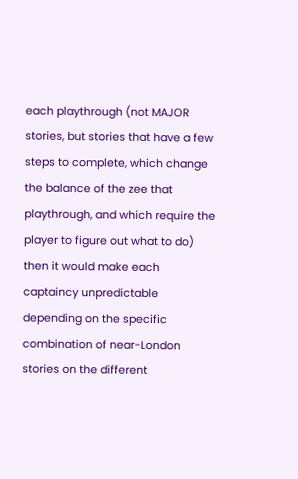each playthrough (not MAJOR stories, but stories that have a few steps to complete, which change the balance of the zee that playthrough, and which require the player to figure out what to do) then it would make each captaincy unpredictable depending on the specific combination of near-London stories on the different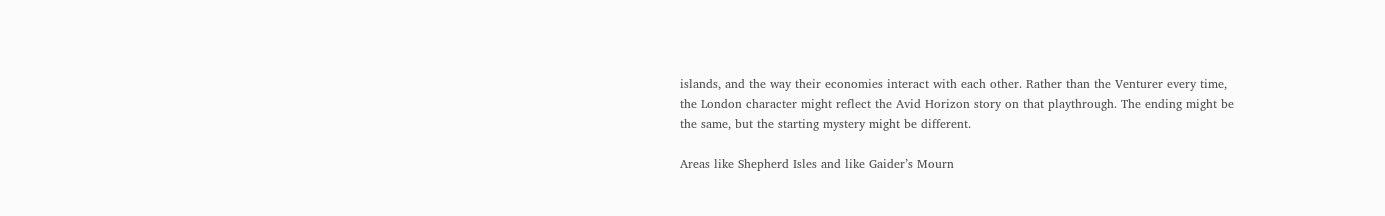islands, and the way their economies interact with each other. Rather than the Venturer every time, the London character might reflect the Avid Horizon story on that playthrough. The ending might be the same, but the starting mystery might be different.

Areas like Shepherd Isles and like Gaider’s Mourn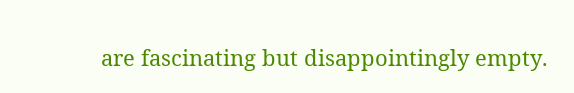are fascinating but disappointingly empty.